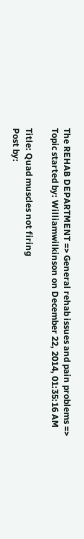The REHAB DEPARTMENT => General rehab issues and pain problems => Topic started by: Williamwilkinson on December 22, 2014, 01:35:16 AM

Title: Quad muscles not firing
Post by: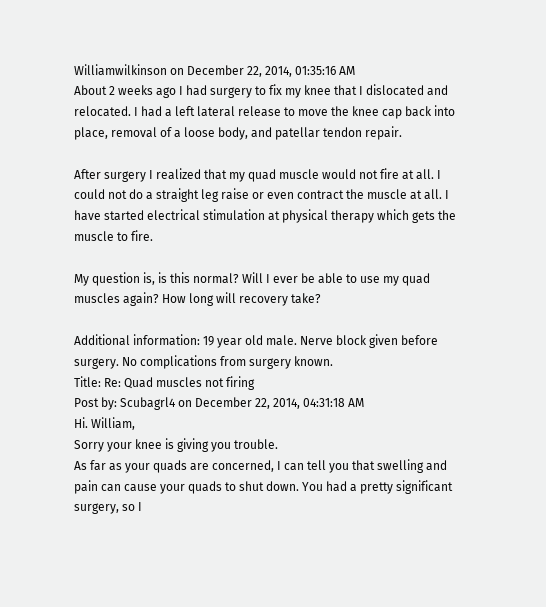Williamwilkinson on December 22, 2014, 01:35:16 AM
About 2 weeks ago I had surgery to fix my knee that I dislocated and relocated. I had a left lateral release to move the knee cap back into place, removal of a loose body, and patellar tendon repair.

After surgery I realized that my quad muscle would not fire at all. I could not do a straight leg raise or even contract the muscle at all. I have started electrical stimulation at physical therapy which gets the muscle to fire.

My question is, is this normal? Will I ever be able to use my quad muscles again? How long will recovery take?

Additional information: 19 year old male. Nerve block given before surgery. No complications from surgery known.
Title: Re: Quad muscles not firing
Post by: Scubagrl4 on December 22, 2014, 04:31:18 AM
Hi. William,
Sorry your knee is giving you trouble.
As far as your quads are concerned, I can tell you that swelling and pain can cause your quads to shut down. You had a pretty significant surgery, so I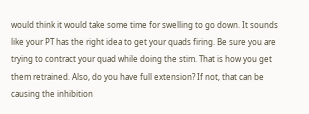would think it would take some time for swelling to go down. It sounds like your PT has the right idea to get your quads firing. Be sure you are trying to contract your quad while doing the stim. That is how you get them retrained. Also, do you have full extension? If not, that can be causing the inhibition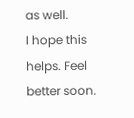as well.
I hope this helps. Feel better soon.